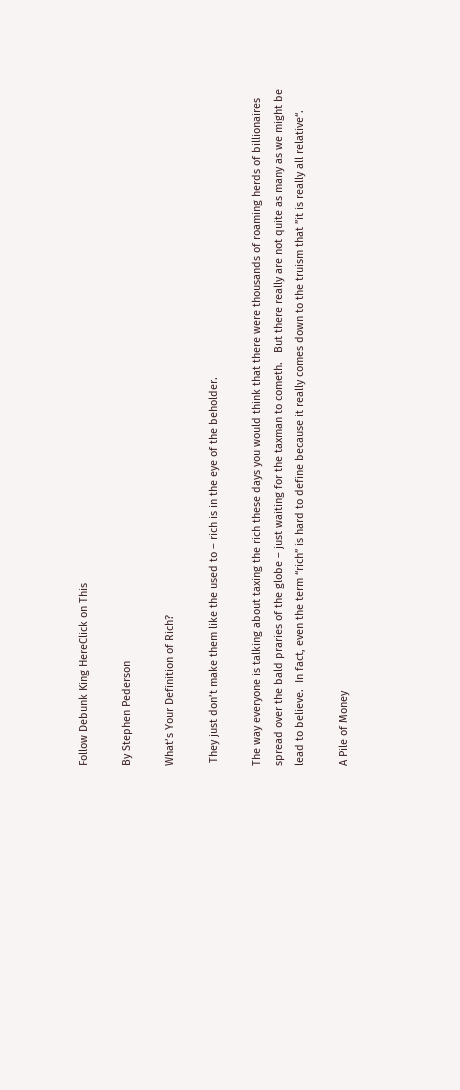Follow Debunk King HereClick on This

By Stephen Pederson

What’s Your Definition of Rich?

 They just don’t make them like the used to – rich is in the eye of the beholder.

The way everyone is talking about taxing the rich these days you would think that there were thousands of roaming herds of billionaires spread over the bald praries of the globe – just waiting for the taxman to cometh.   But there really are not quite as many as we might be lead to believe.  In fact, even the term “rich” is hard to define because it really comes down to the truism that ”it is really all relative“.

A Pile of Money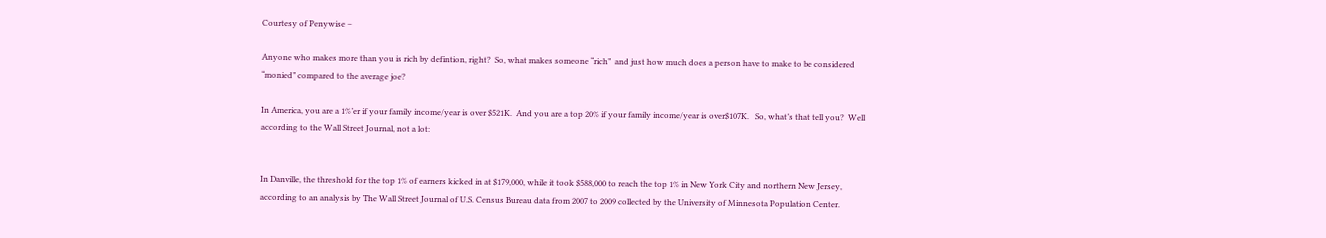Courtesy of Penywise –

Anyone who makes more than you is rich by defintion, right?  So, what makes someone “rich”  and just how much does a person have to make to be considered “monied” compared to the average joe?

In America, you are a 1%’er if your family income/year is over $521K.  And you are a top 20% if your family income/year is over$107K.   So, what’s that tell you?  Well according to the Wall Street Journal, not a lot:


In Danville, the threshold for the top 1% of earners kicked in at $179,000, while it took $588,000 to reach the top 1% in New York City and northern New Jersey, according to an analysis by The Wall Street Journal of U.S. Census Bureau data from 2007 to 2009 collected by the University of Minnesota Population Center.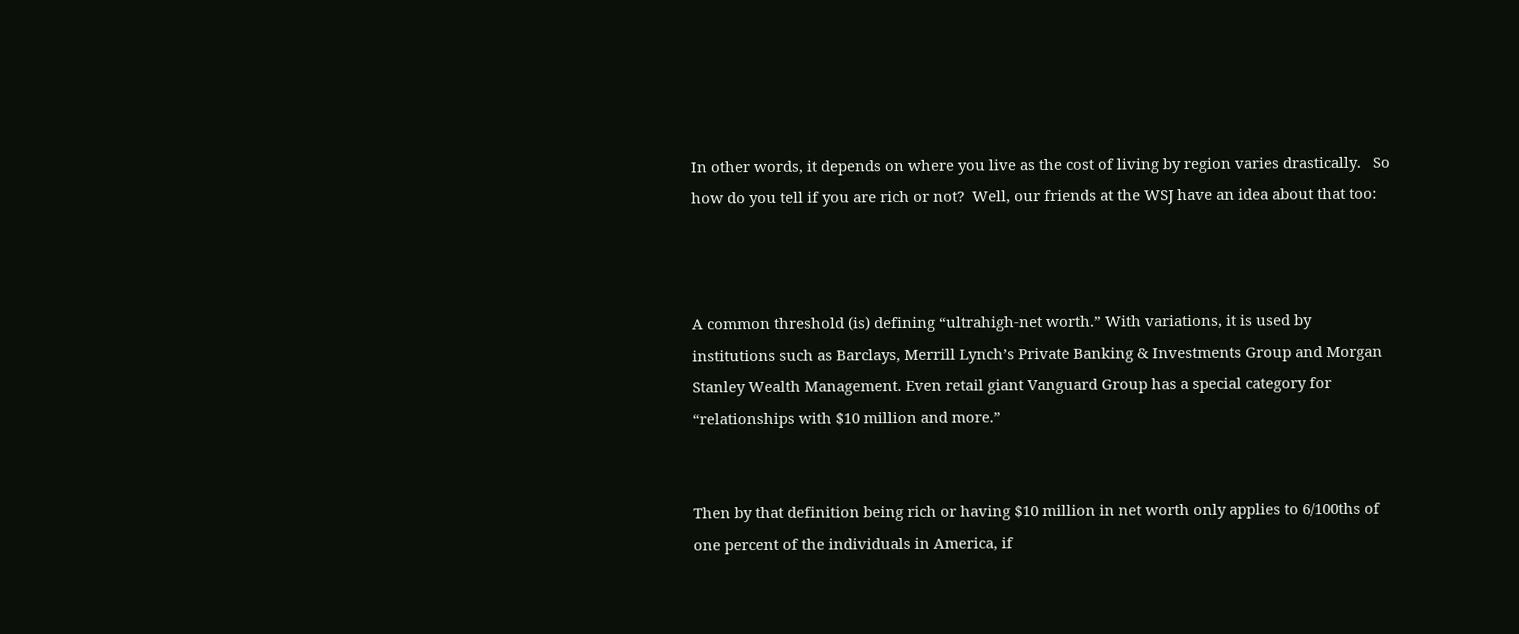In other words, it depends on where you live as the cost of living by region varies drastically.   So how do you tell if you are rich or not?  Well, our friends at the WSJ have an idea about that too:



A common threshold (is) defining “ultrahigh-net worth.” With variations, it is used by institutions such as Barclays, Merrill Lynch’s Private Banking & Investments Group and Morgan Stanley Wealth Management. Even retail giant Vanguard Group has a special category for “relationships with $10 million and more.”


Then by that definition being rich or having $10 million in net worth only applies to 6/100ths of one percent of the individuals in America, if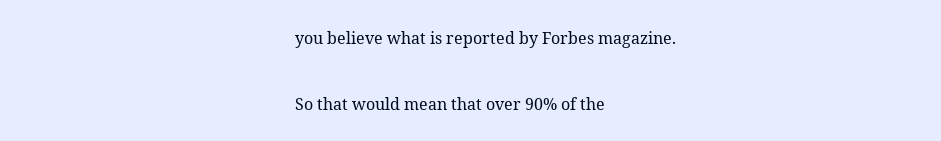you believe what is reported by Forbes magazine.

So that would mean that over 90% of the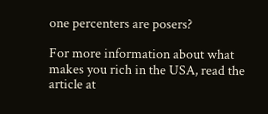one percenters are posers?

For more information about what makes you rich in the USA, read the article at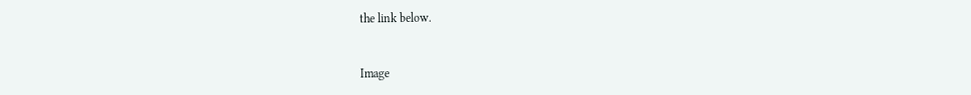the link below.


Image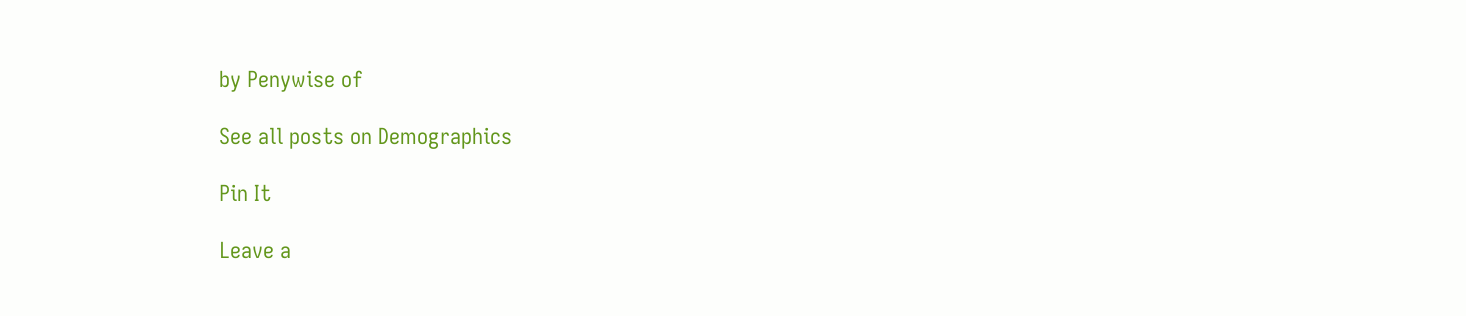by Penywise of

See all posts on Demographics

Pin It

Leave a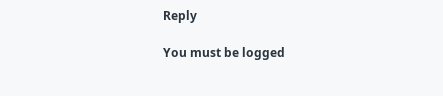Reply

You must be logged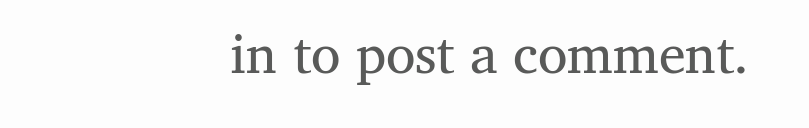in to post a comment.